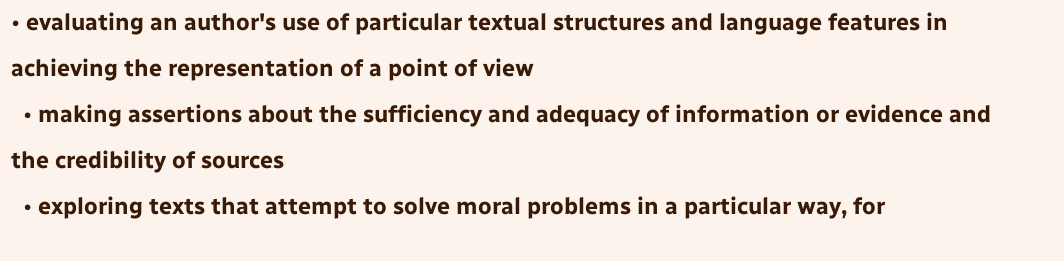• evaluating an author's use of particular textual structures and language features in achieving the representation of a point of view
  • making assertions about the sufficiency and adequacy of information or evidence and the credibility of sources
  • exploring texts that attempt to solve moral problems in a particular way, for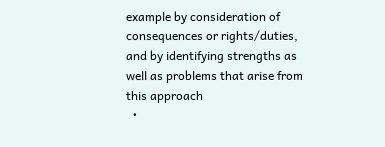example by consideration of consequences or rights/duties, and by identifying strengths as well as problems that arise from this approach
  •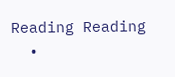Reading Reading
  •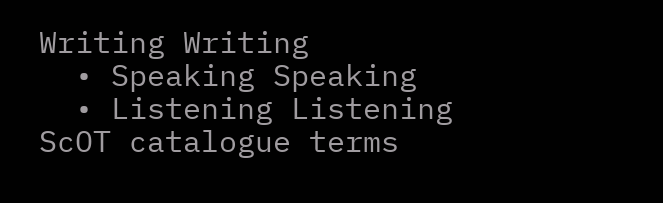Writing Writing
  • Speaking Speaking
  • Listening Listening
ScOT catalogue terms